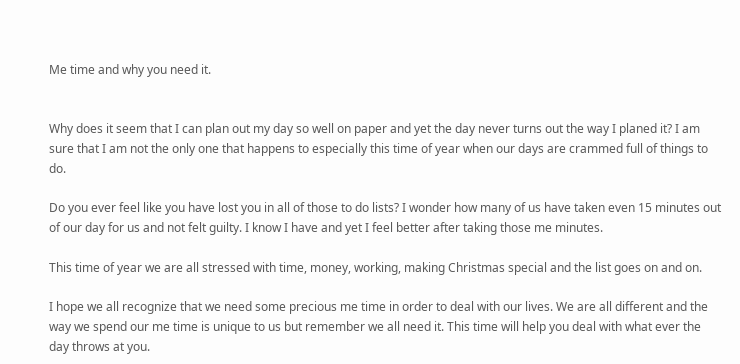Me time and why you need it.


Why does it seem that I can plan out my day so well on paper and yet the day never turns out the way I planed it? I am sure that I am not the only one that happens to especially this time of year when our days are crammed full of things to do.

Do you ever feel like you have lost you in all of those to do lists? I wonder how many of us have taken even 15 minutes out of our day for us and not felt guilty. I know I have and yet I feel better after taking those me minutes.

This time of year we are all stressed with time, money, working, making Christmas special and the list goes on and on.

I hope we all recognize that we need some precious me time in order to deal with our lives. We are all different and the way we spend our me time is unique to us but remember we all need it. This time will help you deal with what ever the day throws at you.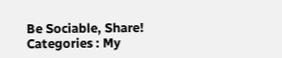Be Sociable, Share!
Categories : My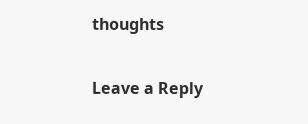thoughts

Leave a Reply